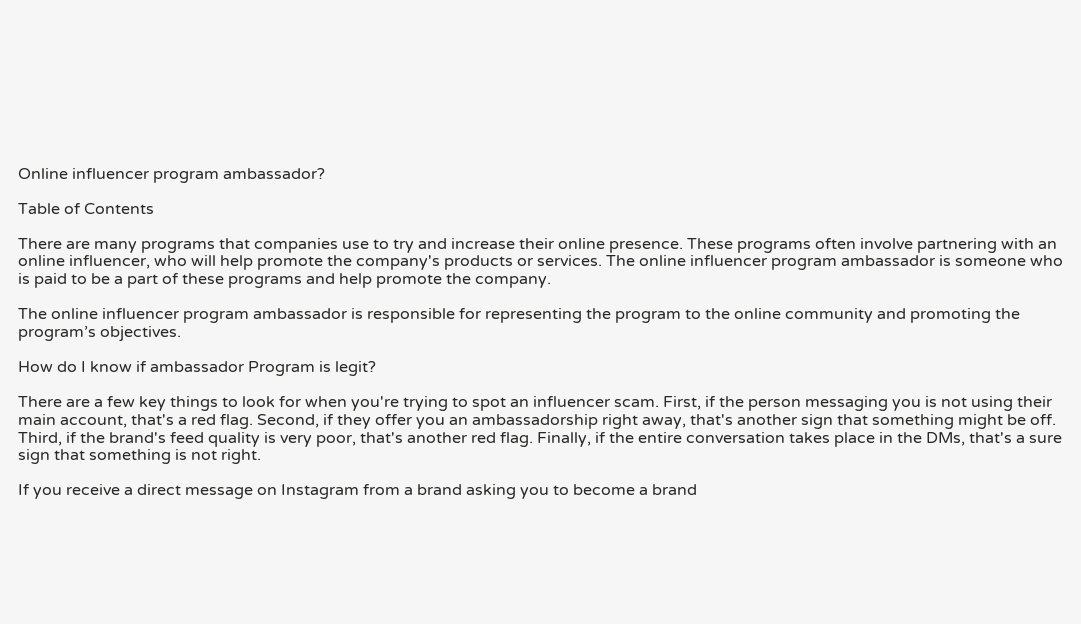Online influencer program ambassador?

Table of Contents

There are many programs that companies use to try and increase their online presence. These programs often involve partnering with an online influencer, who will help promote the company's products or services. The online influencer program ambassador is someone who is paid to be a part of these programs and help promote the company.

The online influencer program ambassador is responsible for representing the program to the online community and promoting the program’s objectives.

How do I know if ambassador Program is legit?

There are a few key things to look for when you're trying to spot an influencer scam. First, if the person messaging you is not using their main account, that's a red flag. Second, if they offer you an ambassadorship right away, that's another sign that something might be off. Third, if the brand's feed quality is very poor, that's another red flag. Finally, if the entire conversation takes place in the DMs, that's a sure sign that something is not right.

If you receive a direct message on Instagram from a brand asking you to become a brand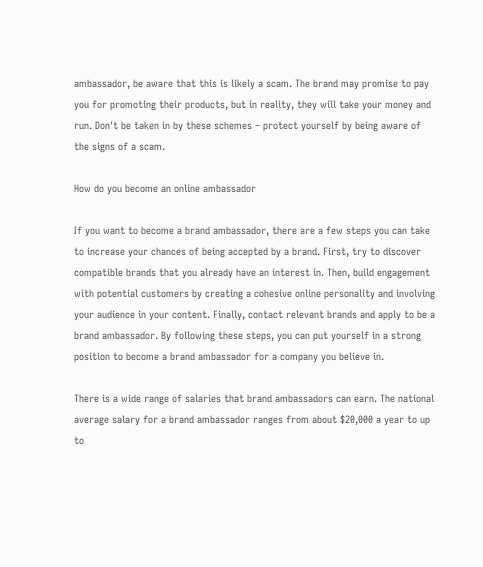ambassador, be aware that this is likely a scam. The brand may promise to pay you for promoting their products, but in reality, they will take your money and run. Don't be taken in by these schemes – protect yourself by being aware of the signs of a scam.

How do you become an online ambassador

If you want to become a brand ambassador, there are a few steps you can take to increase your chances of being accepted by a brand. First, try to discover compatible brands that you already have an interest in. Then, build engagement with potential customers by creating a cohesive online personality and involving your audience in your content. Finally, contact relevant brands and apply to be a brand ambassador. By following these steps, you can put yourself in a strong position to become a brand ambassador for a company you believe in.

There is a wide range of salaries that brand ambassadors can earn. The national average salary for a brand ambassador ranges from about $20,000 a year to up to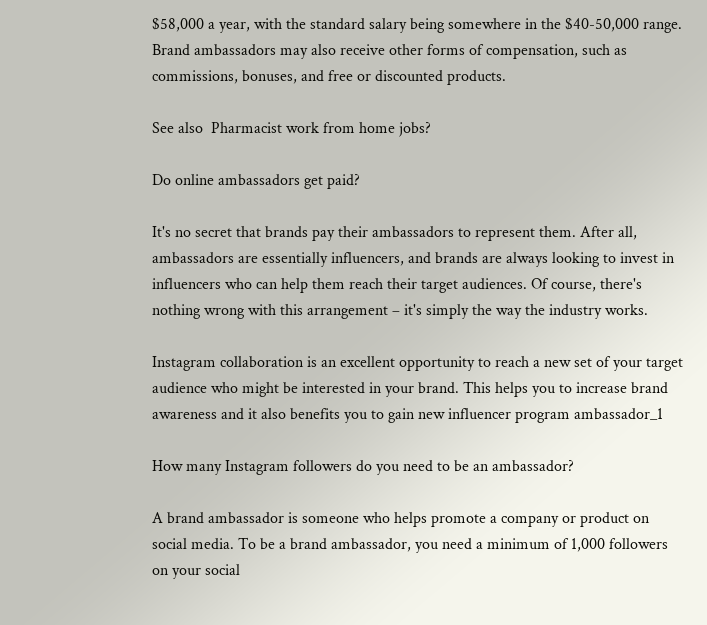$58,000 a year, with the standard salary being somewhere in the $40-50,000 range. Brand ambassadors may also receive other forms of compensation, such as commissions, bonuses, and free or discounted products.

See also  Pharmacist work from home jobs?

Do online ambassadors get paid?

It's no secret that brands pay their ambassadors to represent them. After all, ambassadors are essentially influencers, and brands are always looking to invest in influencers who can help them reach their target audiences. Of course, there's nothing wrong with this arrangement – it's simply the way the industry works.

Instagram collaboration is an excellent opportunity to reach a new set of your target audience who might be interested in your brand. This helps you to increase brand awareness and it also benefits you to gain new influencer program ambassador_1

How many Instagram followers do you need to be an ambassador?

A brand ambassador is someone who helps promote a company or product on social media. To be a brand ambassador, you need a minimum of 1,000 followers on your social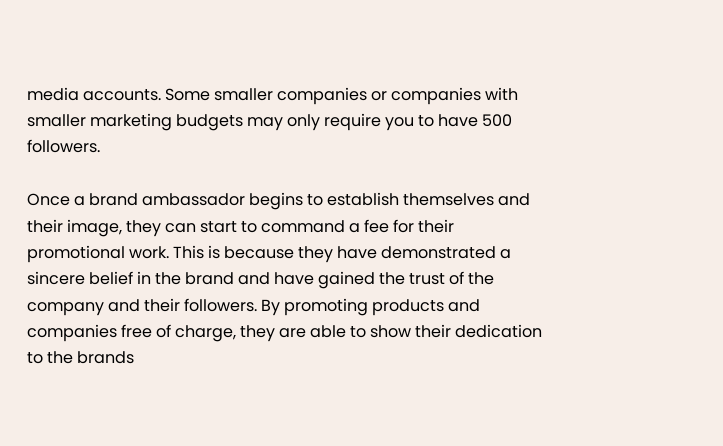media accounts. Some smaller companies or companies with smaller marketing budgets may only require you to have 500 followers.

Once a brand ambassador begins to establish themselves and their image, they can start to command a fee for their promotional work. This is because they have demonstrated a sincere belief in the brand and have gained the trust of the company and their followers. By promoting products and companies free of charge, they are able to show their dedication to the brands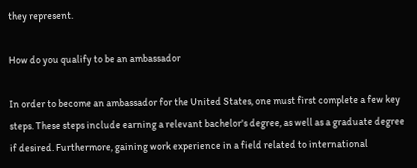they represent.

How do you qualify to be an ambassador

In order to become an ambassador for the United States, one must first complete a few key steps. These steps include earning a relevant bachelor's degree, as well as a graduate degree if desired. Furthermore, gaining work experience in a field related to international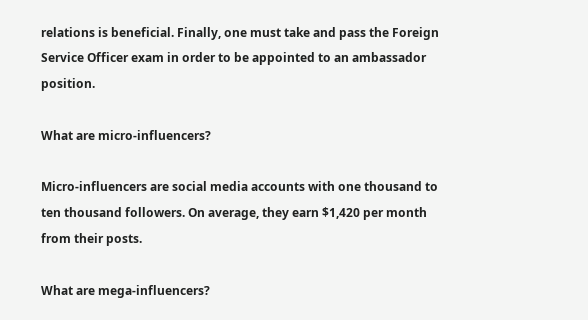relations is beneficial. Finally, one must take and pass the Foreign Service Officer exam in order to be appointed to an ambassador position.

What are micro-influencers?

Micro-influencers are social media accounts with one thousand to ten thousand followers. On average, they earn $1,420 per month from their posts.

What are mega-influencers?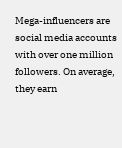Mega-influencers are social media accounts with over one million followers. On average, they earn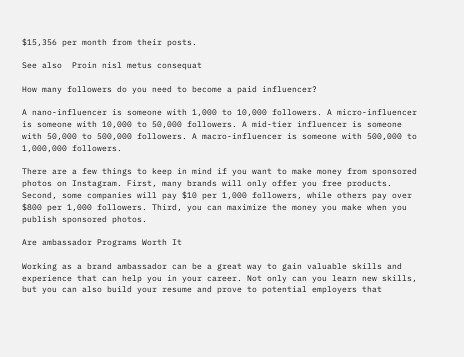$15,356 per month from their posts.

See also  Proin nisl metus consequat

How many followers do you need to become a paid influencer?

A nano-influencer is someone with 1,000 to 10,000 followers. A micro-influencer is someone with 10,000 to 50,000 followers. A mid-tier influencer is someone with 50,000 to 500,000 followers. A macro-influencer is someone with 500,000 to 1,000,000 followers.

There are a few things to keep in mind if you want to make money from sponsored photos on Instagram. First, many brands will only offer you free products. Second, some companies will pay $10 per 1,000 followers, while others pay over $800 per 1,000 followers. Third, you can maximize the money you make when you publish sponsored photos.

Are ambassador Programs Worth It

Working as a brand ambassador can be a great way to gain valuable skills and experience that can help you in your career. Not only can you learn new skills, but you can also build your resume and prove to potential employers that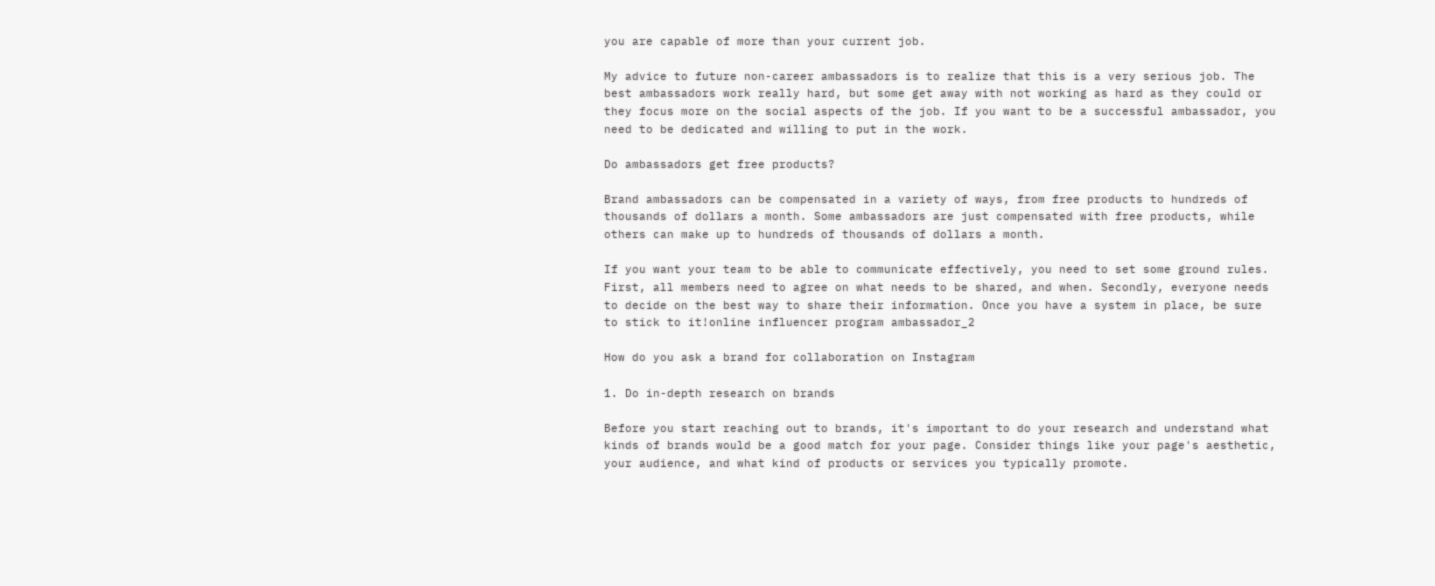you are capable of more than your current job.

My advice to future non-career ambassadors is to realize that this is a very serious job. The best ambassadors work really hard, but some get away with not working as hard as they could or they focus more on the social aspects of the job. If you want to be a successful ambassador, you need to be dedicated and willing to put in the work.

Do ambassadors get free products?

Brand ambassadors can be compensated in a variety of ways, from free products to hundreds of thousands of dollars a month. Some ambassadors are just compensated with free products, while others can make up to hundreds of thousands of dollars a month.

If you want your team to be able to communicate effectively, you need to set some ground rules. First, all members need to agree on what needs to be shared, and when. Secondly, everyone needs to decide on the best way to share their information. Once you have a system in place, be sure to stick to it!online influencer program ambassador_2

How do you ask a brand for collaboration on Instagram

1. Do in-depth research on brands

Before you start reaching out to brands, it's important to do your research and understand what kinds of brands would be a good match for your page. Consider things like your page's aesthetic, your audience, and what kind of products or services you typically promote.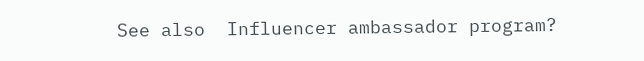See also  Influencer ambassador program?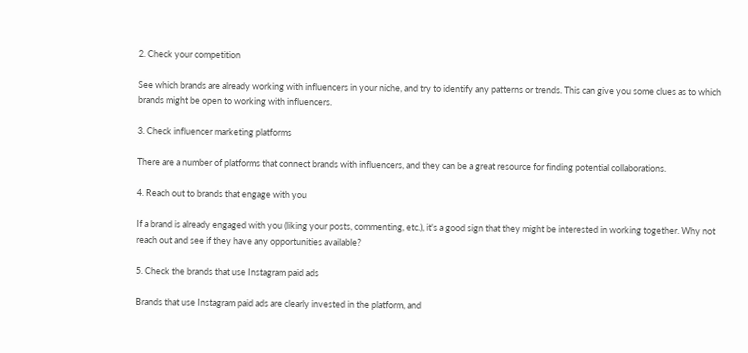2. Check your competition

See which brands are already working with influencers in your niche, and try to identify any patterns or trends. This can give you some clues as to which brands might be open to working with influencers.

3. Check influencer marketing platforms

There are a number of platforms that connect brands with influencers, and they can be a great resource for finding potential collaborations.

4. Reach out to brands that engage with you

If a brand is already engaged with you (liking your posts, commenting, etc.), it's a good sign that they might be interested in working together. Why not reach out and see if they have any opportunities available?

5. Check the brands that use Instagram paid ads

Brands that use Instagram paid ads are clearly invested in the platform, and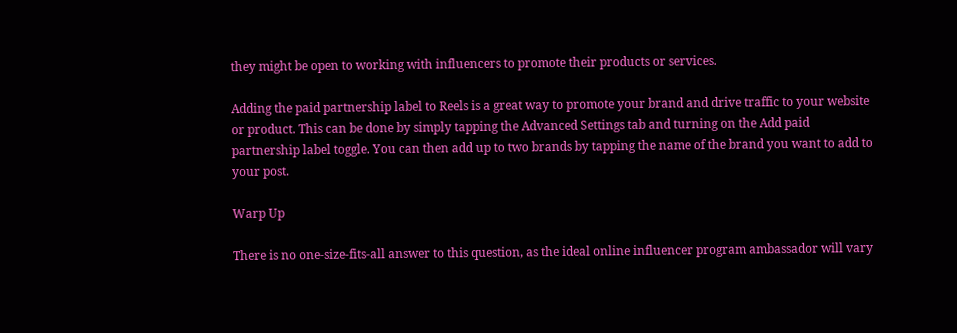they might be open to working with influencers to promote their products or services.

Adding the paid partnership label to Reels is a great way to promote your brand and drive traffic to your website or product. This can be done by simply tapping the Advanced Settings tab and turning on the Add paid partnership label toggle. You can then add up to two brands by tapping the name of the brand you want to add to your post.

Warp Up

There is no one-size-fits-all answer to this question, as the ideal online influencer program ambassador will vary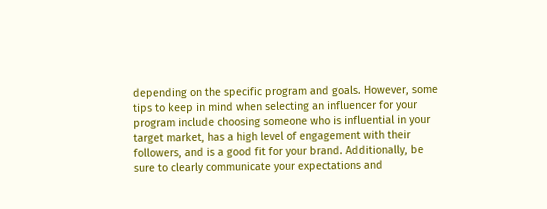depending on the specific program and goals. However, some tips to keep in mind when selecting an influencer for your program include choosing someone who is influential in your target market, has a high level of engagement with their followers, and is a good fit for your brand. Additionally, be sure to clearly communicate your expectations and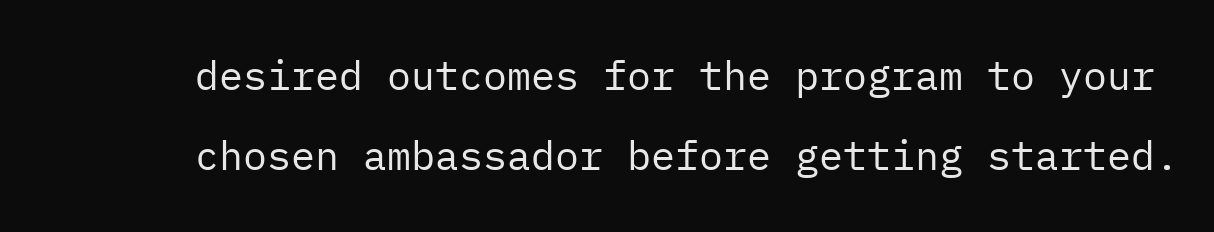desired outcomes for the program to your chosen ambassador before getting started.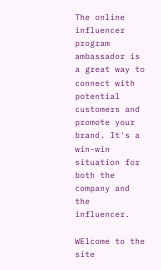The online influencer program ambassador is a great way to connect with potential customers and promote your brand. It's a win-win situation for both the company and the influencer.

WElcome to the site